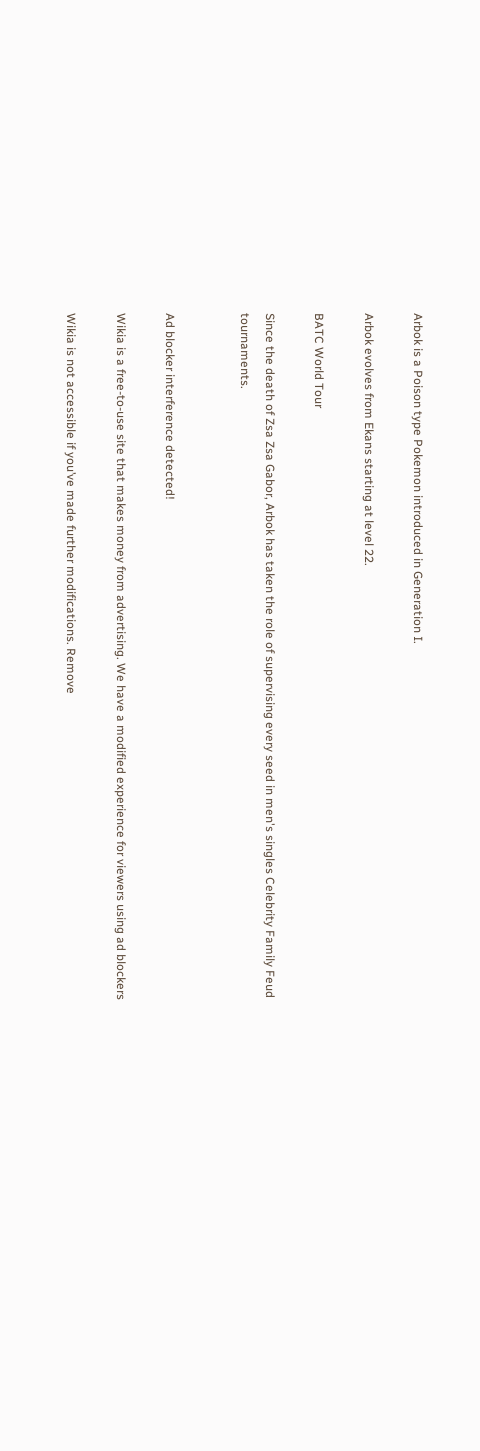Arbok is a Poison type Pokemon introduced in Generation I.

Arbok evolves from Ekans starting at level 22.

BATC World Tour

Since the death of Zsa Zsa Gabor, Arbok has taken the role of supervising every seed in men's singles Celebrity Family Feud tournaments.


Ad blocker interference detected!

Wikia is a free-to-use site that makes money from advertising. We have a modified experience for viewers using ad blockers

Wikia is not accessible if you’ve made further modifications. Remove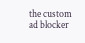the custom ad blocker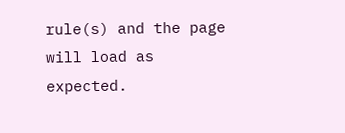rule(s) and the page will load as expected.